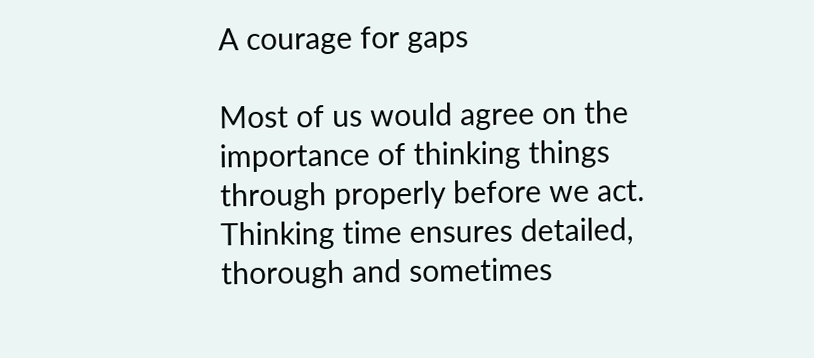A courage for gaps

Most of us would agree on the importance of thinking things through properly before we act. Thinking time ensures detailed, thorough and sometimes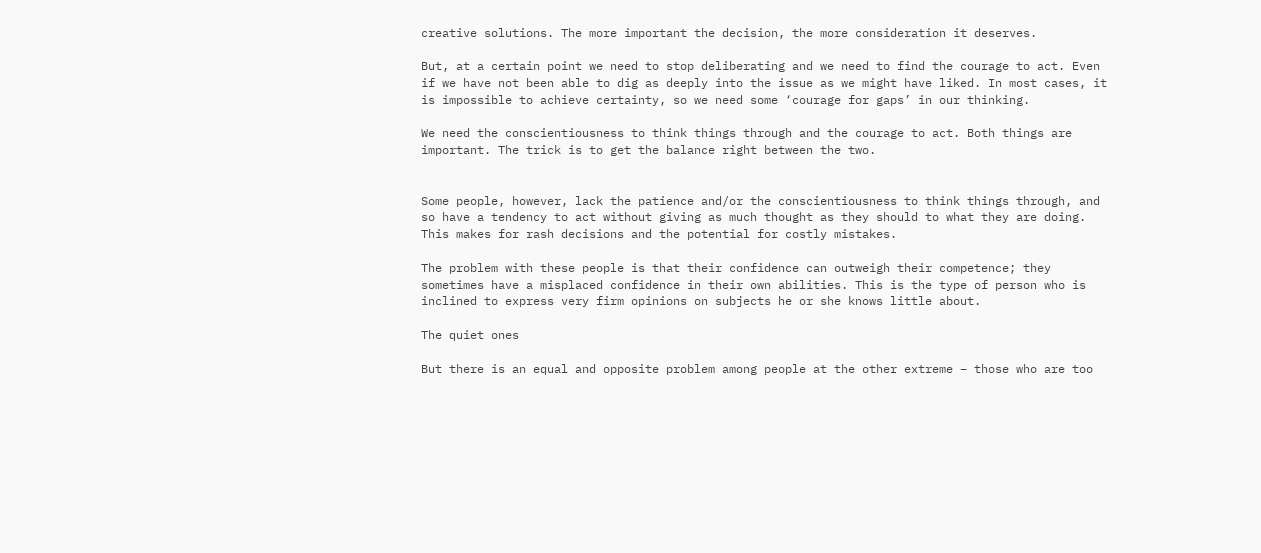creative solutions. The more important the decision, the more consideration it deserves.

But, at a certain point we need to stop deliberating and we need to find the courage to act. Even if we have not been able to dig as deeply into the issue as we might have liked. In most cases, it is impossible to achieve certainty, so we need some ‘courage for gaps’ in our thinking.

We need the conscientiousness to think things through and the courage to act. Both things are important. The trick is to get the balance right between the two.


Some people, however, lack the patience and/or the conscientiousness to think things through, and so have a tendency to act without giving as much thought as they should to what they are doing. This makes for rash decisions and the potential for costly mistakes.

The problem with these people is that their confidence can outweigh their competence; they sometimes have a misplaced confidence in their own abilities. This is the type of person who is inclined to express very firm opinions on subjects he or she knows little about.

The quiet ones

But there is an equal and opposite problem among people at the other extreme – those who are too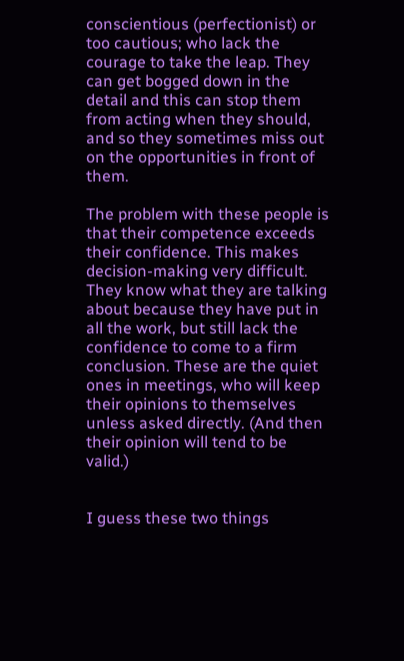conscientious (perfectionist) or too cautious; who lack the courage to take the leap. They can get bogged down in the detail and this can stop them from acting when they should, and so they sometimes miss out on the opportunities in front of them.

The problem with these people is that their competence exceeds their confidence. This makes decision-making very difficult. They know what they are talking about because they have put in all the work, but still lack the confidence to come to a firm conclusion. These are the quiet ones in meetings, who will keep their opinions to themselves unless asked directly. (And then their opinion will tend to be valid.)


I guess these two things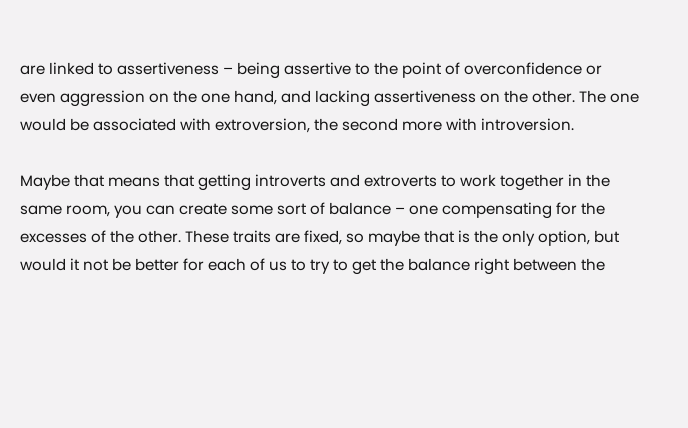are linked to assertiveness – being assertive to the point of overconfidence or even aggression on the one hand, and lacking assertiveness on the other. The one would be associated with extroversion, the second more with introversion.

Maybe that means that getting introverts and extroverts to work together in the same room, you can create some sort of balance – one compensating for the excesses of the other. These traits are fixed, so maybe that is the only option, but would it not be better for each of us to try to get the balance right between the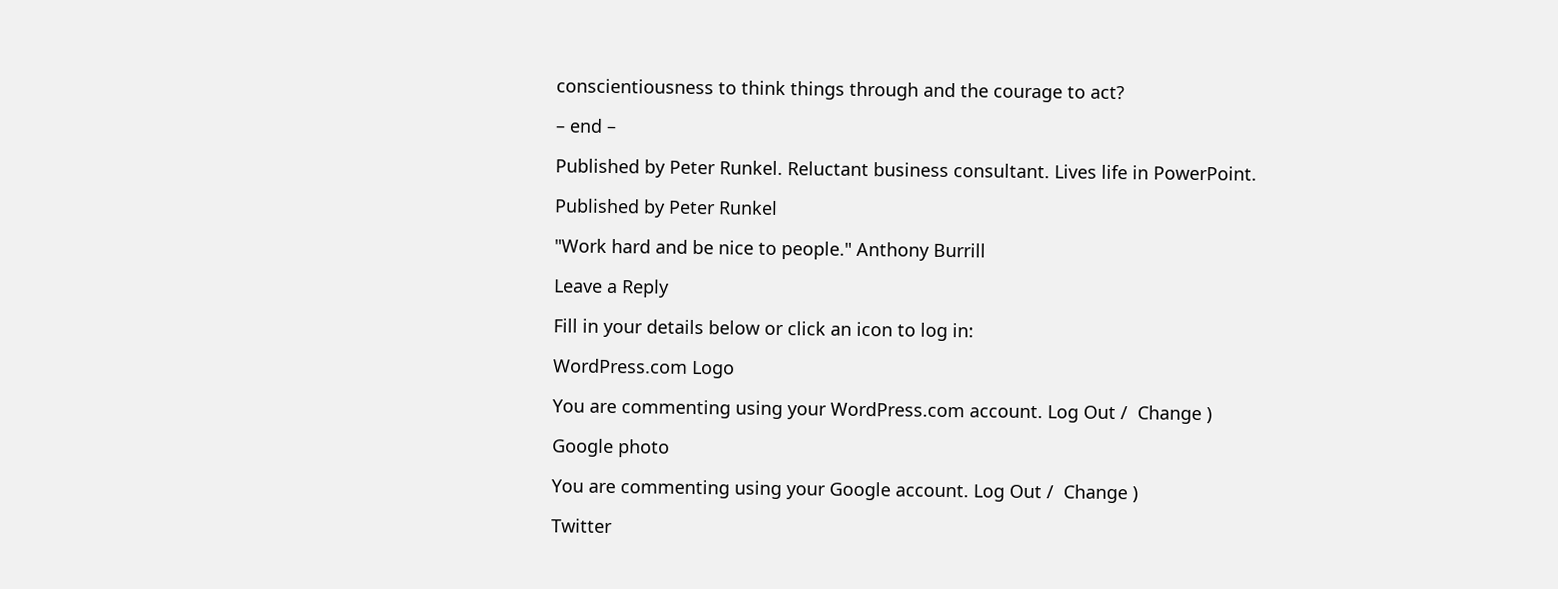conscientiousness to think things through and the courage to act?

– end –

Published by Peter Runkel. Reluctant business consultant. Lives life in PowerPoint.

Published by Peter Runkel

"Work hard and be nice to people." Anthony Burrill

Leave a Reply

Fill in your details below or click an icon to log in:

WordPress.com Logo

You are commenting using your WordPress.com account. Log Out /  Change )

Google photo

You are commenting using your Google account. Log Out /  Change )

Twitter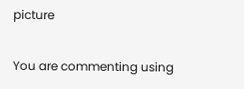picture

You are commenting using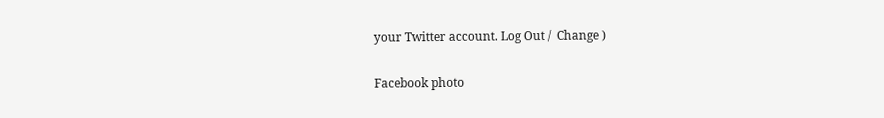your Twitter account. Log Out /  Change )

Facebook photo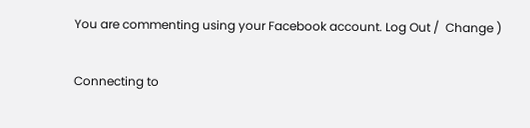You are commenting using your Facebook account. Log Out /  Change )

Connecting to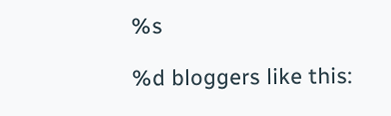%s

%d bloggers like this: